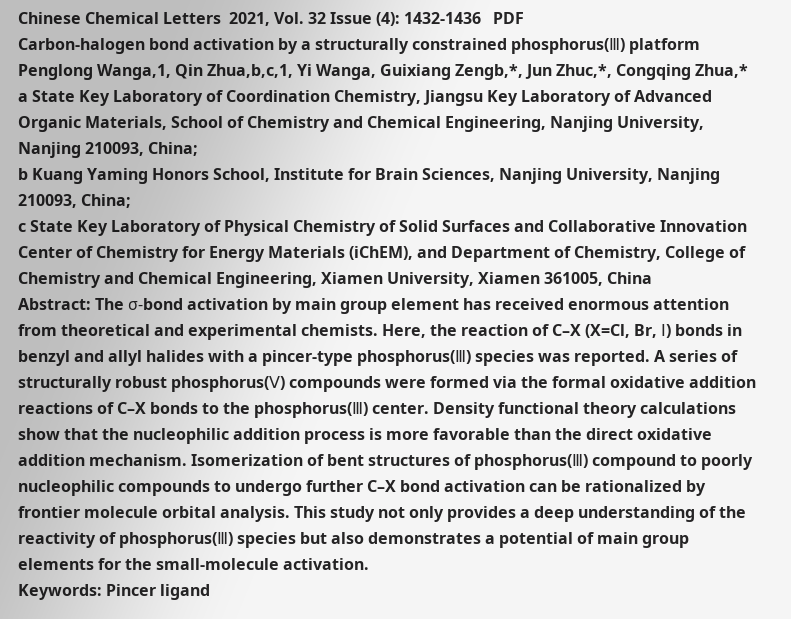Chinese Chemical Letters  2021, Vol. 32 Issue (4): 1432-1436   PDF
Carbon-halogen bond activation by a structurally constrained phosphorus(Ⅲ) platform
Penglong Wanga,1, Qin Zhua,b,c,1, Yi Wanga, Guixiang Zengb,*, Jun Zhuc,*, Congqing Zhua,*
a State Key Laboratory of Coordination Chemistry, Jiangsu Key Laboratory of Advanced Organic Materials, School of Chemistry and Chemical Engineering, Nanjing University, Nanjing 210093, China;
b Kuang Yaming Honors School, Institute for Brain Sciences, Nanjing University, Nanjing 210093, China;
c State Key Laboratory of Physical Chemistry of Solid Surfaces and Collaborative Innovation Center of Chemistry for Energy Materials (iChEM), and Department of Chemistry, College of Chemistry and Chemical Engineering, Xiamen University, Xiamen 361005, China
Abstract: The σ-bond activation by main group element has received enormous attention from theoretical and experimental chemists. Here, the reaction of C–X (X=Cl, Br, Ⅰ) bonds in benzyl and allyl halides with a pincer-type phosphorus(Ⅲ) species was reported. A series of structurally robust phosphorus(Ⅴ) compounds were formed via the formal oxidative addition reactions of C–X bonds to the phosphorus(Ⅲ) center. Density functional theory calculations show that the nucleophilic addition process is more favorable than the direct oxidative addition mechanism. Isomerization of bent structures of phosphorus(Ⅲ) compound to poorly nucleophilic compounds to undergo further C–X bond activation can be rationalized by frontier molecule orbital analysis. This study not only provides a deep understanding of the reactivity of phosphorus(Ⅲ) species but also demonstrates a potential of main group elements for the small-molecule activation.
Keywords: Pincer ligand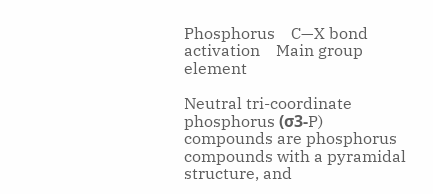Phosphorus    C—X bond activation    Main group element

Neutral tri-coordinate phosphorus (σ3-P) compounds are phosphorus compounds with a pyramidal structure, and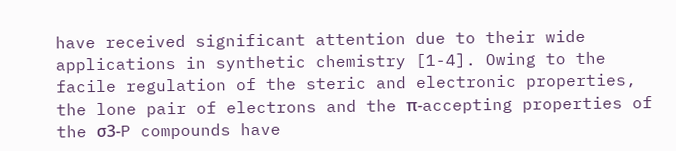have received significant attention due to their wide applications in synthetic chemistry [1-4]. Owing to the facile regulation of the steric and electronic properties, the lone pair of electrons and the π-accepting properties of the σ3-P compounds have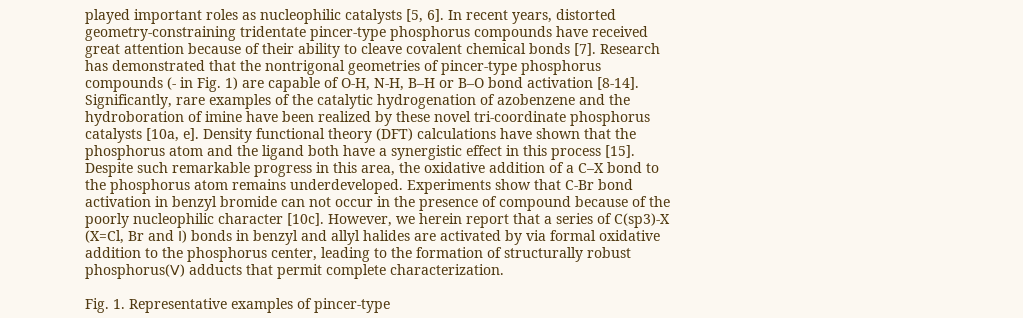played important roles as nucleophilic catalysts [5, 6]. In recent years, distorted geometry-constraining tridentate pincer-type phosphorus compounds have received great attention because of their ability to cleave covalent chemical bonds [7]. Research has demonstrated that the nontrigonal geometries of pincer-type phosphorus compounds (- in Fig. 1) are capable of O-H, N-H, B–H or B–O bond activation [8-14]. Significantly, rare examples of the catalytic hydrogenation of azobenzene and the hydroboration of imine have been realized by these novel tri-coordinate phosphorus catalysts [10a, e]. Density functional theory (DFT) calculations have shown that the phosphorus atom and the ligand both have a synergistic effect in this process [15]. Despite such remarkable progress in this area, the oxidative addition of a C–X bond to the phosphorus atom remains underdeveloped. Experiments show that C-Br bond activation in benzyl bromide can not occur in the presence of compound because of the poorly nucleophilic character [10c]. However, we herein report that a series of C(sp3)-X (X=Cl, Br and Ⅰ) bonds in benzyl and allyl halides are activated by via formal oxidative addition to the phosphorus center, leading to the formation of structurally robust phosphorus(Ⅴ) adducts that permit complete characterization.

Fig. 1. Representative examples of pincer-type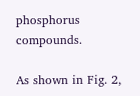phosphorus compounds.

As shown in Fig. 2,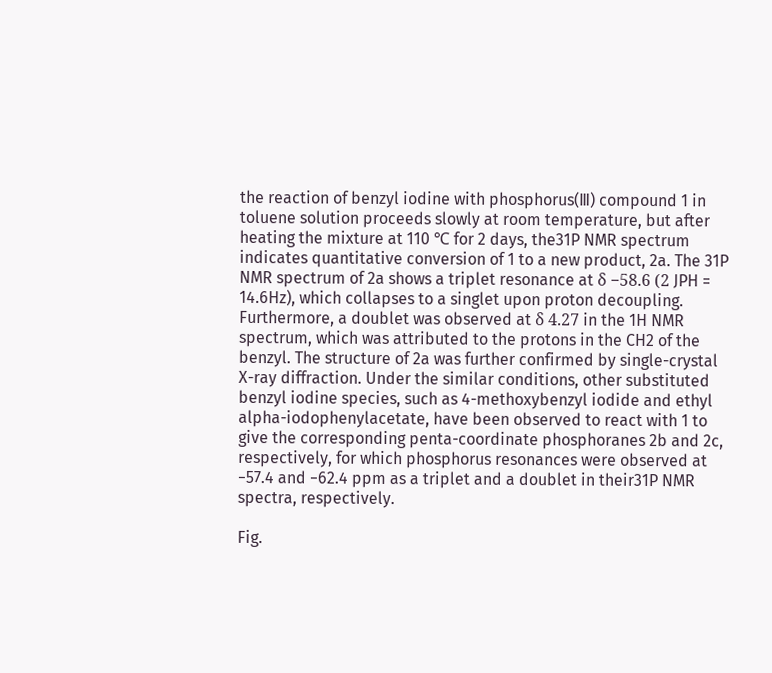the reaction of benzyl iodine with phosphorus(Ⅲ) compound 1 in toluene solution proceeds slowly at room temperature, but after heating the mixture at 110 ℃ for 2 days, the31P NMR spectrum indicates quantitative conversion of 1 to a new product, 2a. The 31P NMR spectrum of 2a shows a triplet resonance at δ −58.6 (2 JPH = 14.6Hz), which collapses to a singlet upon proton decoupling. Furthermore, a doublet was observed at δ 4.27 in the 1H NMR spectrum, which was attributed to the protons in the CH2 of the benzyl. The structure of 2a was further confirmed by single-crystal X-ray diffraction. Under the similar conditions, other substituted benzyl iodine species, such as 4-methoxybenzyl iodide and ethyl alpha-iodophenylacetate, have been observed to react with 1 to give the corresponding penta-coordinate phosphoranes 2b and 2c, respectively, for which phosphorus resonances were observed at −57.4 and −62.4 ppm as a triplet and a doublet in their31P NMR spectra, respectively.

Fig.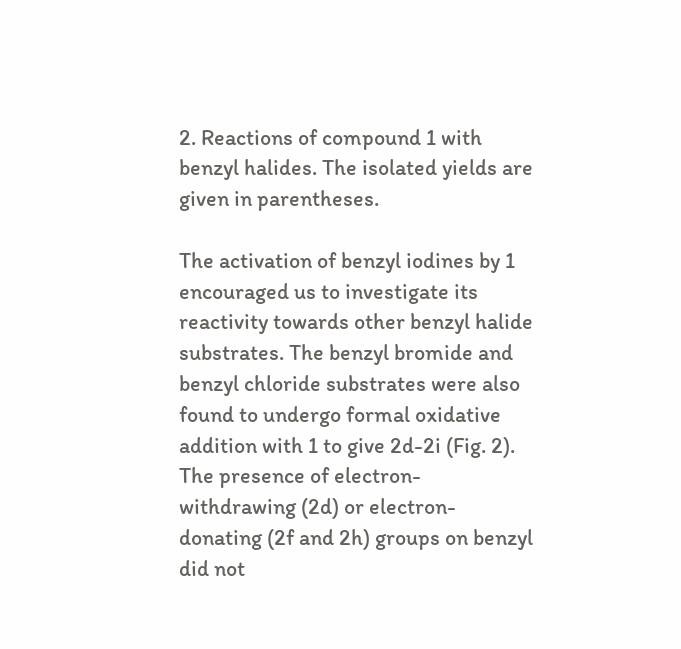2. Reactions of compound 1 with benzyl halides. The isolated yields are given in parentheses.

The activation of benzyl iodines by 1 encouraged us to investigate its reactivity towards other benzyl halide substrates. The benzyl bromide and benzyl chloride substrates were also found to undergo formal oxidative addition with 1 to give 2d-2i (Fig. 2). The presence of electron-withdrawing (2d) or electron-donating (2f and 2h) groups on benzyl did not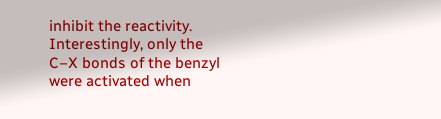inhibit the reactivity. Interestingly, only the C–X bonds of the benzyl were activated when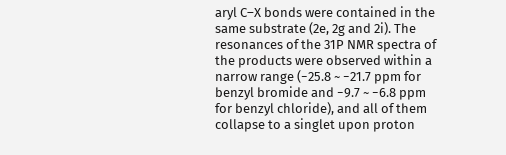aryl C–X bonds were contained in the same substrate (2e, 2g and 2i). The resonances of the 31P NMR spectra of the products were observed within a narrow range (−25.8 ~ −21.7 ppm for benzyl bromide and −9.7 ~ −6.8 ppm for benzyl chloride), and all of them collapse to a singlet upon proton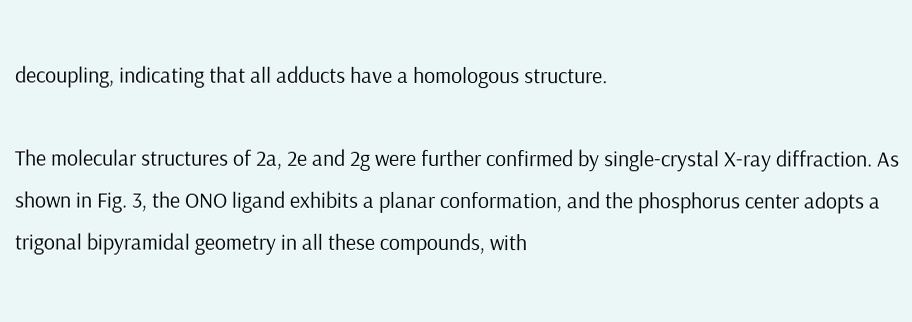decoupling, indicating that all adducts have a homologous structure.

The molecular structures of 2a, 2e and 2g were further confirmed by single-crystal X-ray diffraction. As shown in Fig. 3, the ONO ligand exhibits a planar conformation, and the phosphorus center adopts a trigonal bipyramidal geometry in all these compounds, with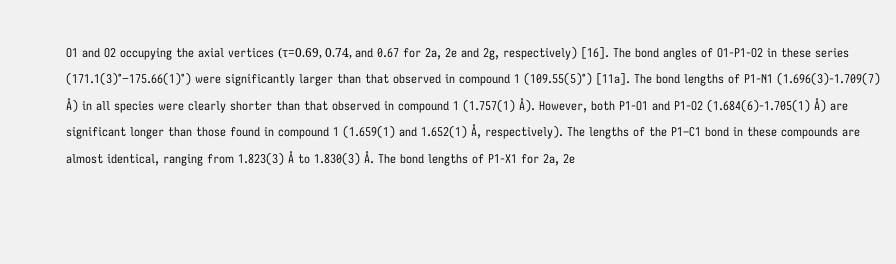O1 and O2 occupying the axial vertices (τ=0.69, 0.74, and 0.67 for 2a, 2e and 2g, respectively) [16]. The bond angles of O1-P1-O2 in these series (171.1(3)°−175.66(1)°) were significantly larger than that observed in compound 1 (109.55(5)°) [11a]. The bond lengths of P1-N1 (1.696(3)-1.709(7) Å) in all species were clearly shorter than that observed in compound 1 (1.757(1) Å). However, both P1-O1 and P1-O2 (1.684(6)-1.705(1) Å) are significant longer than those found in compound 1 (1.659(1) and 1.652(1) Å, respectively). The lengths of the P1–C1 bond in these compounds are almost identical, ranging from 1.823(3) Å to 1.830(3) Å. The bond lengths of P1-X1 for 2a, 2e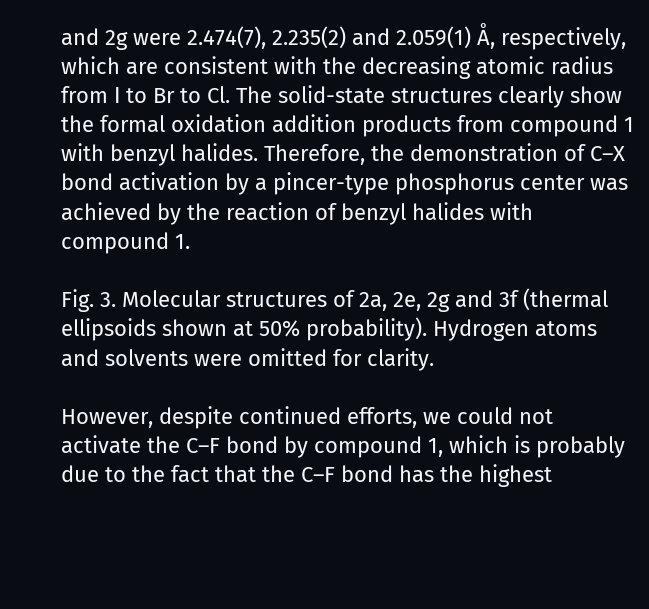and 2g were 2.474(7), 2.235(2) and 2.059(1) Å, respectively, which are consistent with the decreasing atomic radius from Ⅰ to Br to Cl. The solid-state structures clearly show the formal oxidation addition products from compound 1 with benzyl halides. Therefore, the demonstration of C–X bond activation by a pincer-type phosphorus center was achieved by the reaction of benzyl halides with compound 1.

Fig. 3. Molecular structures of 2a, 2e, 2g and 3f (thermal ellipsoids shown at 50% probability). Hydrogen atoms and solvents were omitted for clarity.

However, despite continued efforts, we could not activate the C–F bond by compound 1, which is probably due to the fact that the C–F bond has the highest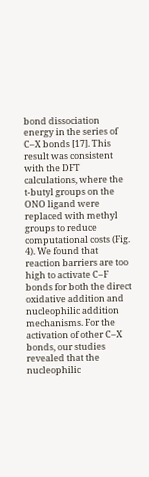bond dissociation energy in the series of C–X bonds [17]. This result was consistent with the DFT calculations, where the t-butyl groups on the ONO ligand were replaced with methyl groups to reduce computational costs (Fig. 4). We found that reaction barriers are too high to activate C–F bonds for both the direct oxidative addition and nucleophilic addition mechanisms. For the activation of other C–X bonds, our studies revealed that the nucleophilic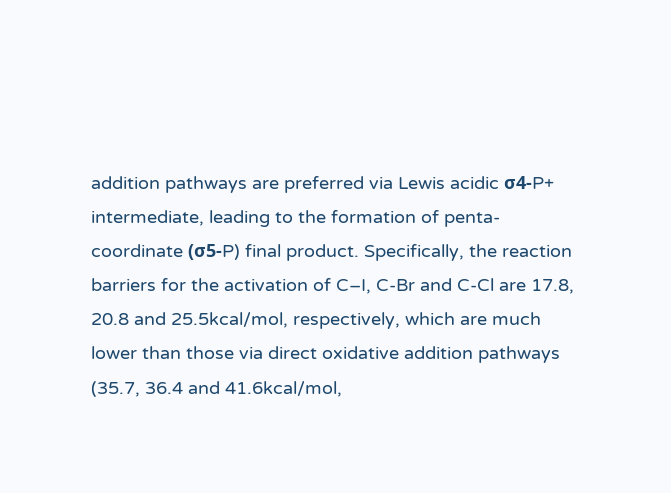addition pathways are preferred via Lewis acidic σ4-P+ intermediate, leading to the formation of penta-coordinate (σ5-P) final product. Specifically, the reaction barriers for the activation of C–I, C-Br and C-Cl are 17.8, 20.8 and 25.5kcal/mol, respectively, which are much lower than those via direct oxidative addition pathways (35.7, 36.4 and 41.6kcal/mol,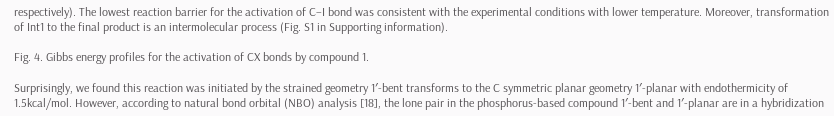respectively). The lowest reaction barrier for the activation of C–I bond was consistent with the experimental conditions with lower temperature. Moreover, transformation of Int1 to the final product is an intermolecular process (Fig. S1 in Supporting information).

Fig. 4. Gibbs energy profiles for the activation of CX bonds by compound 1.

Surprisingly, we found this reaction was initiated by the strained geometry 1′-bent transforms to the C symmetric planar geometry 1′-planar with endothermicity of 1.5kcal/mol. However, according to natural bond orbital (NBO) analysis [18], the lone pair in the phosphorus-based compound 1′-bent and 1′-planar are in a hybridization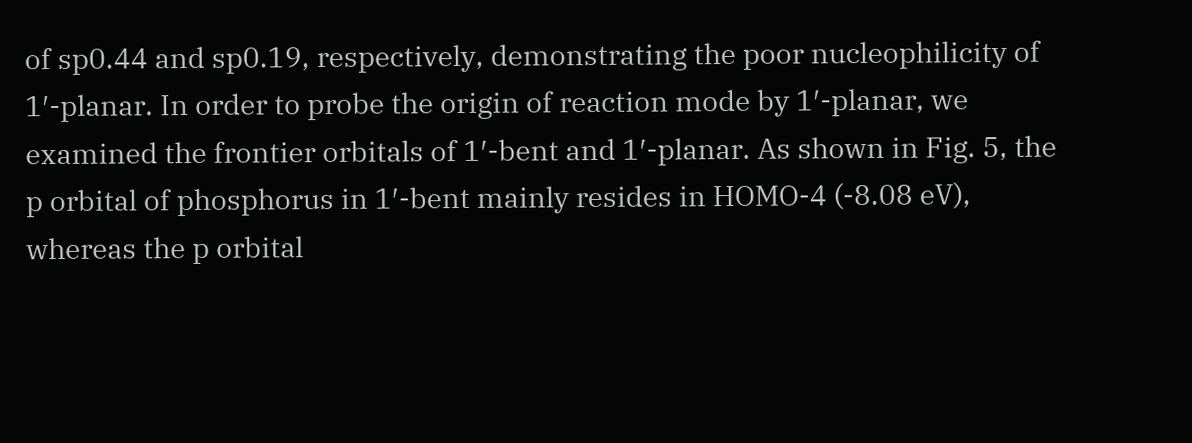of sp0.44 and sp0.19, respectively, demonstrating the poor nucleophilicity of 1′-planar. In order to probe the origin of reaction mode by 1′-planar, we examined the frontier orbitals of 1′-bent and 1′-planar. As shown in Fig. 5, the p orbital of phosphorus in 1′-bent mainly resides in HOMO-4 (-8.08 eV), whereas the p orbital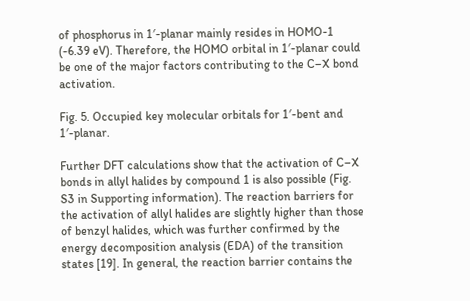of phosphorus in 1′-planar mainly resides in HOMO-1 (-6.39 eV). Therefore, the HOMO orbital in 1′-planar could be one of the major factors contributing to the C–X bond activation.

Fig. 5. Occupied key molecular orbitals for 1′-bent and 1′-planar.

Further DFT calculations show that the activation of C–X bonds in allyl halides by compound 1 is also possible (Fig. S3 in Supporting information). The reaction barriers for the activation of allyl halides are slightly higher than those of benzyl halides, which was further confirmed by the energy decomposition analysis (EDA) of the transition states [19]. In general, the reaction barrier contains the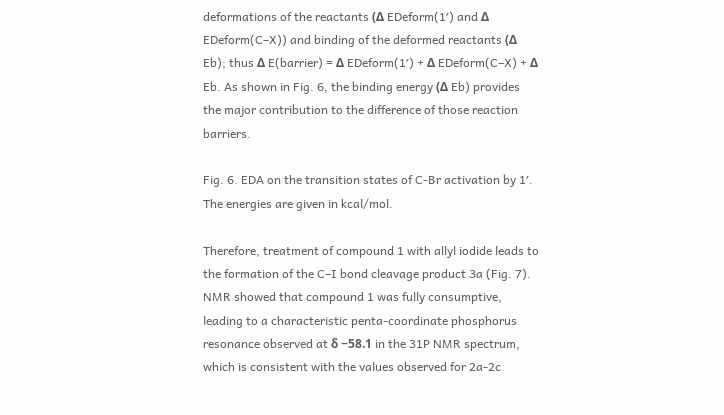deformations of the reactants (Δ EDeform(1′) and Δ EDeform(C–X)) and binding of the deformed reactants (Δ Eb); thus Δ E(barrier) = Δ EDeform(1′) + Δ EDeform(C–X) + Δ Eb. As shown in Fig. 6, the binding energy (Δ Eb) provides the major contribution to the difference of those reaction barriers.

Fig. 6. EDA on the transition states of C-Br activation by 1′. The energies are given in kcal/mol.

Therefore, treatment of compound 1 with allyl iodide leads to the formation of the C–I bond cleavage product 3a (Fig. 7). NMR showed that compound 1 was fully consumptive, leading to a characteristic penta-coordinate phosphorus resonance observed at δ −58.1 in the 31P NMR spectrum, which is consistent with the values observed for 2a-2c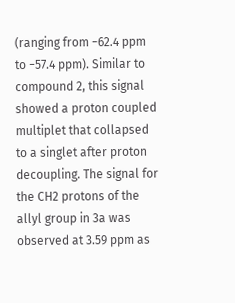(ranging from −62.4 ppm to −57.4 ppm). Similar to compound 2, this signal showed a proton coupled multiplet that collapsed to a singlet after proton decoupling. The signal for the CH2 protons of the allyl group in 3a was observed at 3.59 ppm as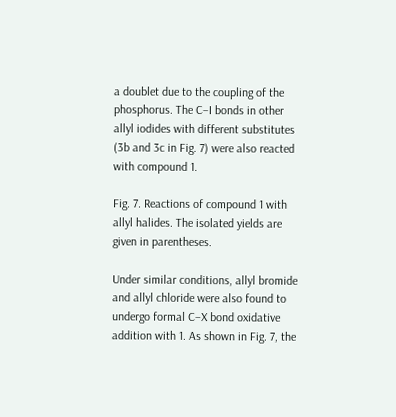a doublet due to the coupling of the phosphorus. The C–I bonds in other allyl iodides with different substitutes (3b and 3c in Fig. 7) were also reacted with compound 1.

Fig. 7. Reactions of compound 1 with allyl halides. The isolated yields are given in parentheses.

Under similar conditions, allyl bromide and allyl chloride were also found to undergo formal C–X bond oxidative addition with 1. As shown in Fig. 7, the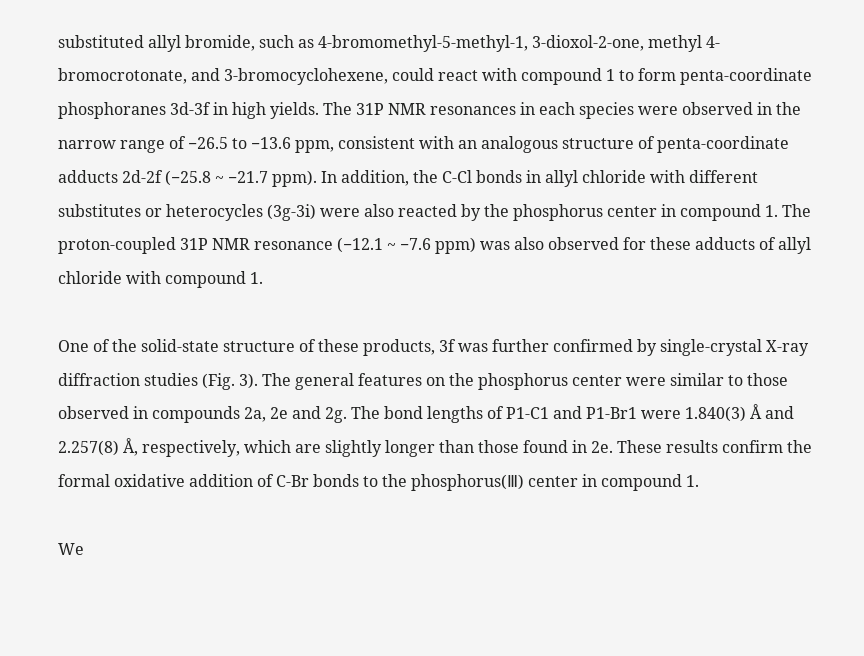substituted allyl bromide, such as 4-bromomethyl-5-methyl-1, 3-dioxol-2-one, methyl 4-bromocrotonate, and 3-bromocyclohexene, could react with compound 1 to form penta-coordinate phosphoranes 3d-3f in high yields. The 31P NMR resonances in each species were observed in the narrow range of −26.5 to −13.6 ppm, consistent with an analogous structure of penta-coordinate adducts 2d-2f (−25.8 ~ −21.7 ppm). In addition, the C-Cl bonds in allyl chloride with different substitutes or heterocycles (3g-3i) were also reacted by the phosphorus center in compound 1. The proton-coupled 31P NMR resonance (−12.1 ~ −7.6 ppm) was also observed for these adducts of allyl chloride with compound 1.

One of the solid-state structure of these products, 3f was further confirmed by single-crystal X-ray diffraction studies (Fig. 3). The general features on the phosphorus center were similar to those observed in compounds 2a, 2e and 2g. The bond lengths of P1-C1 and P1-Br1 were 1.840(3) Å and 2.257(8) Å, respectively, which are slightly longer than those found in 2e. These results confirm the formal oxidative addition of C-Br bonds to the phosphorus(Ⅲ) center in compound 1.

We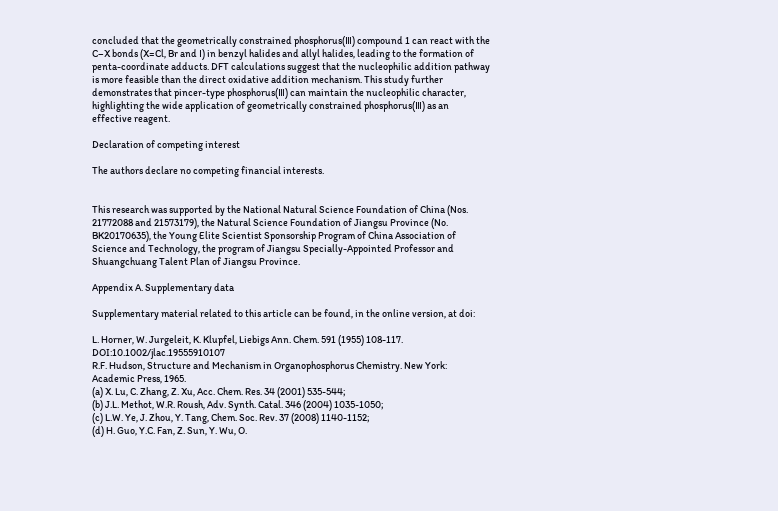concluded that the geometrically constrained phosphorus(Ⅲ) compound 1 can react with the C–X bonds (X=Cl, Br and Ⅰ) in benzyl halides and allyl halides, leading to the formation of penta-coordinate adducts. DFT calculations suggest that the nucleophilic addition pathway is more feasible than the direct oxidative addition mechanism. This study further demonstrates that pincer-type phosphorus(Ⅲ) can maintain the nucleophilic character, highlighting the wide application of geometrically constrained phosphorus(Ⅲ) as an effective reagent.

Declaration of competing interest

The authors declare no competing financial interests.


This research was supported by the National Natural Science Foundation of China (Nos. 21772088 and 21573179), the Natural Science Foundation of Jiangsu Province (No. BK20170635), the Young Elite Scientist Sponsorship Program of China Association of Science and Technology, the program of Jiangsu Specially-Appointed Professor and Shuangchuang Talent Plan of Jiangsu Province.

Appendix A. Supplementary data

Supplementary material related to this article can be found, in the online version, at doi:

L. Horner, W. Jurgeleit, K. Klupfel, Liebigs Ann. Chem. 591 (1955) 108-117. DOI:10.1002/jlac.19555910107
R.F. Hudson, Structure and Mechanism in Organophosphorus Chemistry. New York: Academic Press, 1965.
(a) X. Lu, C. Zhang, Z. Xu, Acc. Chem. Res. 34 (2001) 535-544;
(b) J.L. Methot, W.R. Roush, Adv. Synth. Catal. 346 (2004) 1035-1050;
(c) L.W. Ye, J. Zhou, Y. Tang, Chem. Soc. Rev. 37 (2008) 1140-1152;
(d) H. Guo, Y.C. Fan, Z. Sun, Y. Wu, O.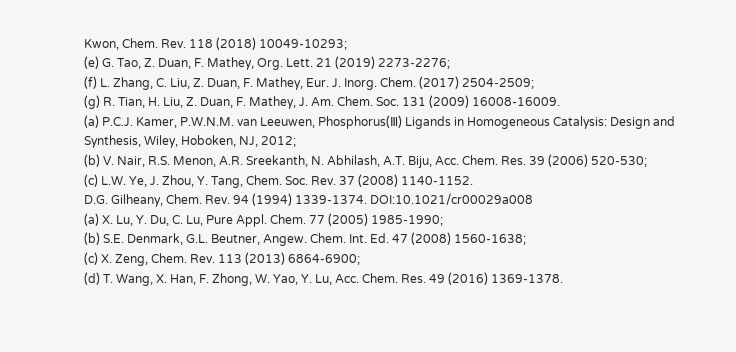Kwon, Chem. Rev. 118 (2018) 10049-10293;
(e) G. Tao, Z. Duan, F. Mathey, Org. Lett. 21 (2019) 2273-2276;
(f) L. Zhang, C. Liu, Z. Duan, F. Mathey, Eur. J. Inorg. Chem. (2017) 2504-2509;
(g) R. Tian, H. Liu, Z. Duan, F. Mathey, J. Am. Chem. Soc. 131 (2009) 16008-16009.
(a) P.C.J. Kamer, P.W.N.M. van Leeuwen, Phosphorus(Ⅲ) Ligands in Homogeneous Catalysis: Design and Synthesis, Wiley, Hoboken, NJ, 2012;
(b) V. Nair, R.S. Menon, A.R. Sreekanth, N. Abhilash, A.T. Biju, Acc. Chem. Res. 39 (2006) 520-530;
(c) L.W. Ye, J. Zhou, Y. Tang, Chem. Soc. Rev. 37 (2008) 1140-1152.
D.G. Gilheany, Chem. Rev. 94 (1994) 1339-1374. DOI:10.1021/cr00029a008
(a) X. Lu, Y. Du, C. Lu, Pure Appl. Chem. 77 (2005) 1985-1990;
(b) S.E. Denmark, G.L. Beutner, Angew. Chem. Int. Ed. 47 (2008) 1560-1638;
(c) X. Zeng, Chem. Rev. 113 (2013) 6864-6900;
(d) T. Wang, X. Han, F. Zhong, W. Yao, Y. Lu, Acc. Chem. Res. 49 (2016) 1369-1378.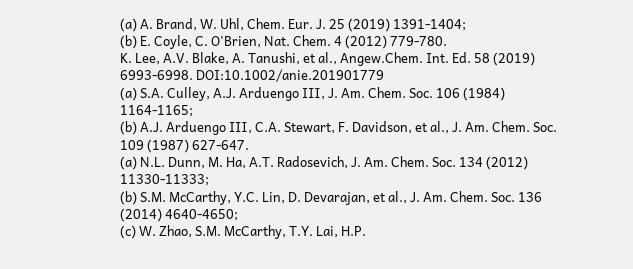(a) A. Brand, W. Uhl, Chem. Eur. J. 25 (2019) 1391-1404;
(b) E. Coyle, C. O'Brien, Nat. Chem. 4 (2012) 779-780.
K. Lee, A.V. Blake, A. Tanushi, et al., Angew.Chem. Int. Ed. 58 (2019) 6993-6998. DOI:10.1002/anie.201901779
(a) S.A. Culley, A.J. Arduengo Ⅲ, J. Am. Chem. Soc. 106 (1984) 1164-1165;
(b) A.J. Arduengo Ⅲ, C.A. Stewart, F. Davidson, et al., J. Am. Chem. Soc. 109 (1987) 627-647.
(a) N.L. Dunn, M. Ha, A.T. Radosevich, J. Am. Chem. Soc. 134 (2012) 11330-11333;
(b) S.M. McCarthy, Y.C. Lin, D. Devarajan, et al., J. Am. Chem. Soc. 136 (2014) 4640-4650;
(c) W. Zhao, S.M. McCarthy, T.Y. Lai, H.P.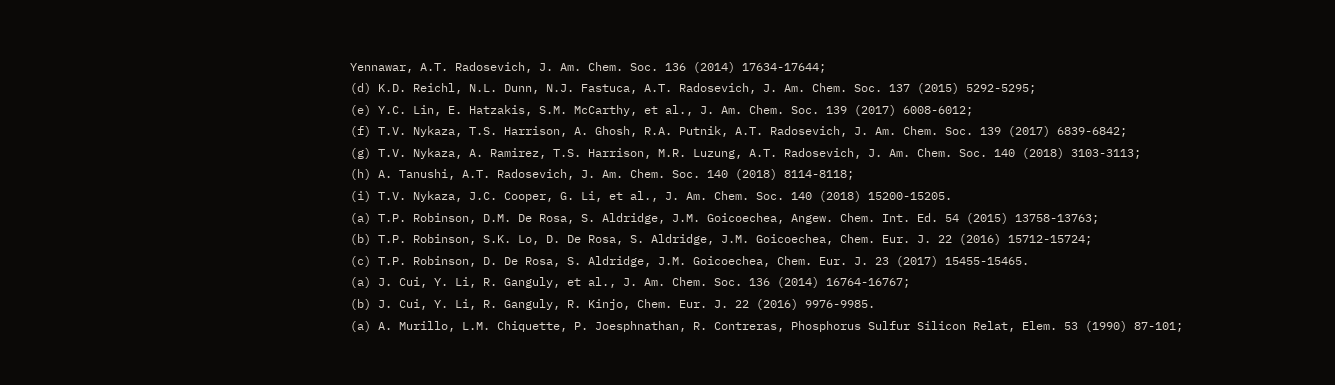Yennawar, A.T. Radosevich, J. Am. Chem. Soc. 136 (2014) 17634-17644;
(d) K.D. Reichl, N.L. Dunn, N.J. Fastuca, A.T. Radosevich, J. Am. Chem. Soc. 137 (2015) 5292-5295;
(e) Y.C. Lin, E. Hatzakis, S.M. McCarthy, et al., J. Am. Chem. Soc. 139 (2017) 6008-6012;
(f) T.V. Nykaza, T.S. Harrison, A. Ghosh, R.A. Putnik, A.T. Radosevich, J. Am. Chem. Soc. 139 (2017) 6839-6842;
(g) T.V. Nykaza, A. Ramirez, T.S. Harrison, M.R. Luzung, A.T. Radosevich, J. Am. Chem. Soc. 140 (2018) 3103-3113;
(h) A. Tanushi, A.T. Radosevich, J. Am. Chem. Soc. 140 (2018) 8114-8118;
(i) T.V. Nykaza, J.C. Cooper, G. Li, et al., J. Am. Chem. Soc. 140 (2018) 15200-15205.
(a) T.P. Robinson, D.M. De Rosa, S. Aldridge, J.M. Goicoechea, Angew. Chem. Int. Ed. 54 (2015) 13758-13763;
(b) T.P. Robinson, S.K. Lo, D. De Rosa, S. Aldridge, J.M. Goicoechea, Chem. Eur. J. 22 (2016) 15712-15724;
(c) T.P. Robinson, D. De Rosa, S. Aldridge, J.M. Goicoechea, Chem. Eur. J. 23 (2017) 15455-15465.
(a) J. Cui, Y. Li, R. Ganguly, et al., J. Am. Chem. Soc. 136 (2014) 16764-16767;
(b) J. Cui, Y. Li, R. Ganguly, R. Kinjo, Chem. Eur. J. 22 (2016) 9976-9985.
(a) A. Murillo, L.M. Chiquette, P. Joesphnathan, R. Contreras, Phosphorus Sulfur Silicon Relat, Elem. 53 (1990) 87-101;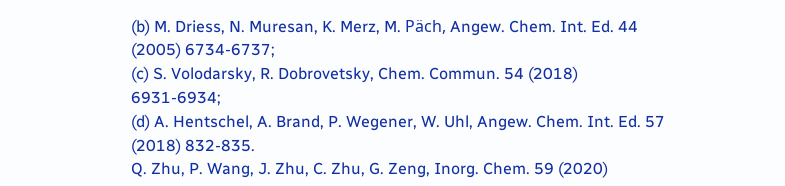(b) M. Driess, N. Muresan, K. Merz, M. Päch, Angew. Chem. Int. Ed. 44 (2005) 6734-6737;
(c) S. Volodarsky, R. Dobrovetsky, Chem. Commun. 54 (2018) 6931-6934;
(d) A. Hentschel, A. Brand, P. Wegener, W. Uhl, Angew. Chem. Int. Ed. 57 (2018) 832-835.
Q. Zhu, P. Wang, J. Zhu, C. Zhu, G. Zeng, Inorg. Chem. 59 (2020)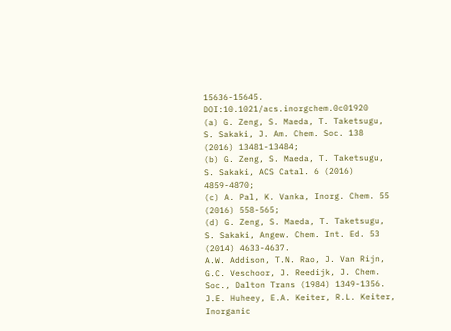15636-15645. DOI:10.1021/acs.inorgchem.0c01920
(a) G. Zeng, S. Maeda, T. Taketsugu, S. Sakaki, J. Am. Chem. Soc. 138 (2016) 13481-13484;
(b) G. Zeng, S. Maeda, T. Taketsugu, S. Sakaki, ACS Catal. 6 (2016) 4859-4870;
(c) A. Pal, K. Vanka, Inorg. Chem. 55 (2016) 558-565;
(d) G. Zeng, S. Maeda, T. Taketsugu, S. Sakaki, Angew. Chem. Int. Ed. 53 (2014) 4633-4637.
A.W. Addison, T.N. Rao, J. Van Rijn, G.C. Veschoor, J. Reedijk, J. Chem. Soc., Dalton Trans (1984) 1349-1356.
J.E. Huheey, E.A. Keiter, R.L. Keiter, Inorganic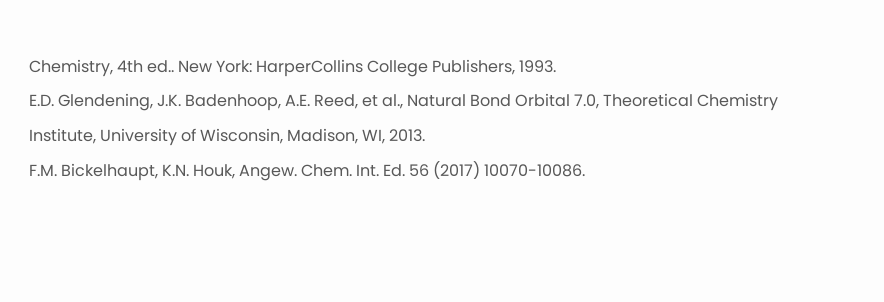Chemistry, 4th ed.. New York: HarperCollins College Publishers, 1993.
E.D. Glendening, J.K. Badenhoop, A.E. Reed, et al., Natural Bond Orbital 7.0, Theoretical Chemistry Institute, University of Wisconsin, Madison, WI, 2013.
F.M. Bickelhaupt, K.N. Houk, Angew. Chem. Int. Ed. 56 (2017) 10070-10086.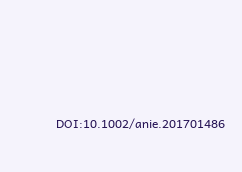DOI:10.1002/anie.201701486